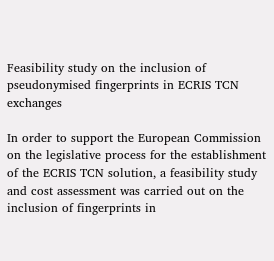Feasibility study on the inclusion of pseudonymised fingerprints in ECRIS TCN exchanges

In order to support the European Commission on the legislative process for the establishment of the ECRIS TCN solution, a feasibility study and cost assessment was carried out on the inclusion of fingerprints in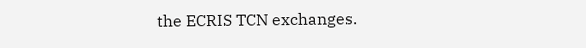the ECRIS TCN exchanges.